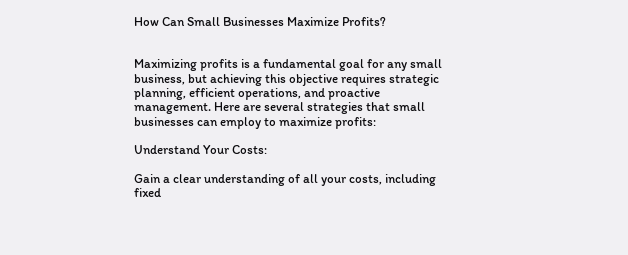How Can Small Businesses Maximize Profits?


Maximizing profits is a fundamental goal for any small business, but achieving this objective requires strategic planning, efficient operations, and proactive management. Here are several strategies that small businesses can employ to maximize profits:

Understand Your Costs:

Gain a clear understanding of all your costs, including fixed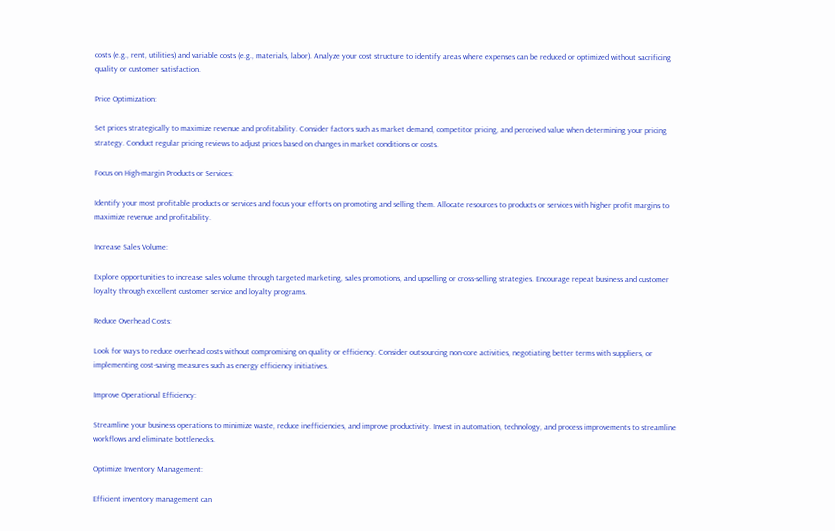costs (e.g., rent, utilities) and variable costs (e.g., materials, labor). Analyze your cost structure to identify areas where expenses can be reduced or optimized without sacrificing quality or customer satisfaction.

Price Optimization:

Set prices strategically to maximize revenue and profitability. Consider factors such as market demand, competitor pricing, and perceived value when determining your pricing strategy. Conduct regular pricing reviews to adjust prices based on changes in market conditions or costs.

Focus on High-margin Products or Services:

Identify your most profitable products or services and focus your efforts on promoting and selling them. Allocate resources to products or services with higher profit margins to maximize revenue and profitability.

Increase Sales Volume:

Explore opportunities to increase sales volume through targeted marketing, sales promotions, and upselling or cross-selling strategies. Encourage repeat business and customer loyalty through excellent customer service and loyalty programs.

Reduce Overhead Costs:

Look for ways to reduce overhead costs without compromising on quality or efficiency. Consider outsourcing non-core activities, negotiating better terms with suppliers, or implementing cost-saving measures such as energy efficiency initiatives.

Improve Operational Efficiency:

Streamline your business operations to minimize waste, reduce inefficiencies, and improve productivity. Invest in automation, technology, and process improvements to streamline workflows and eliminate bottlenecks.

Optimize Inventory Management:

Efficient inventory management can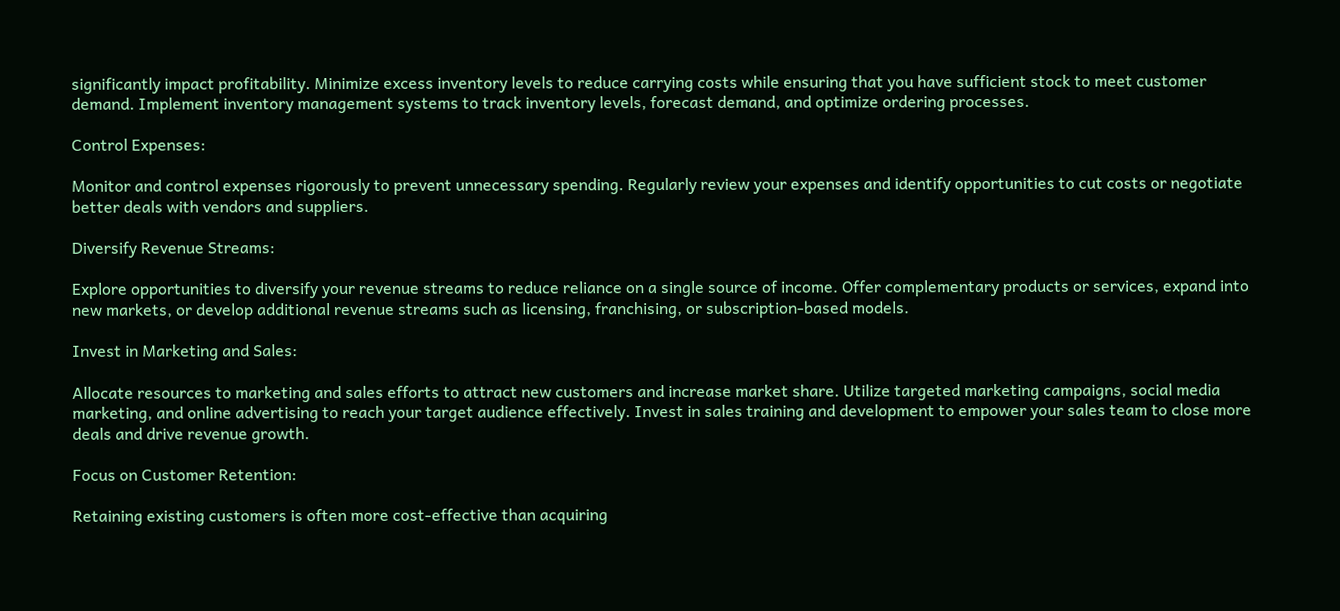significantly impact profitability. Minimize excess inventory levels to reduce carrying costs while ensuring that you have sufficient stock to meet customer demand. Implement inventory management systems to track inventory levels, forecast demand, and optimize ordering processes.

Control Expenses:

Monitor and control expenses rigorously to prevent unnecessary spending. Regularly review your expenses and identify opportunities to cut costs or negotiate better deals with vendors and suppliers.

Diversify Revenue Streams:

Explore opportunities to diversify your revenue streams to reduce reliance on a single source of income. Offer complementary products or services, expand into new markets, or develop additional revenue streams such as licensing, franchising, or subscription-based models.

Invest in Marketing and Sales:

Allocate resources to marketing and sales efforts to attract new customers and increase market share. Utilize targeted marketing campaigns, social media marketing, and online advertising to reach your target audience effectively. Invest in sales training and development to empower your sales team to close more deals and drive revenue growth.

Focus on Customer Retention:

Retaining existing customers is often more cost-effective than acquiring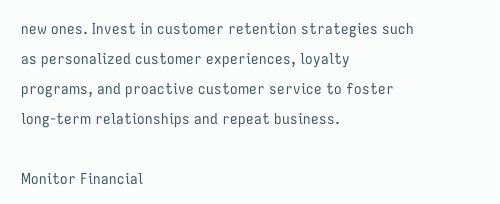new ones. Invest in customer retention strategies such as personalized customer experiences, loyalty programs, and proactive customer service to foster long-term relationships and repeat business.

Monitor Financial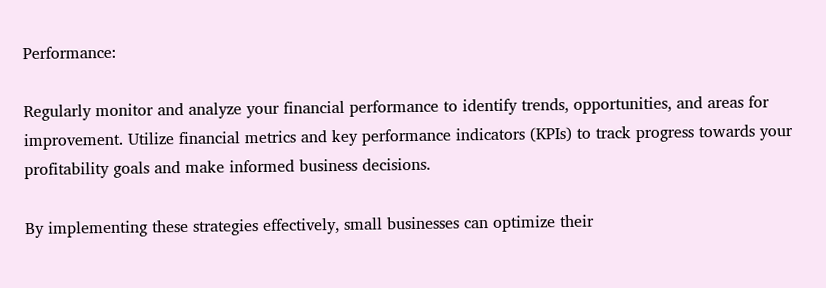Performance:

Regularly monitor and analyze your financial performance to identify trends, opportunities, and areas for improvement. Utilize financial metrics and key performance indicators (KPIs) to track progress towards your profitability goals and make informed business decisions.

By implementing these strategies effectively, small businesses can optimize their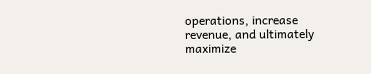operations, increase revenue, and ultimately maximize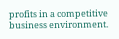profits in a competitive business environment.